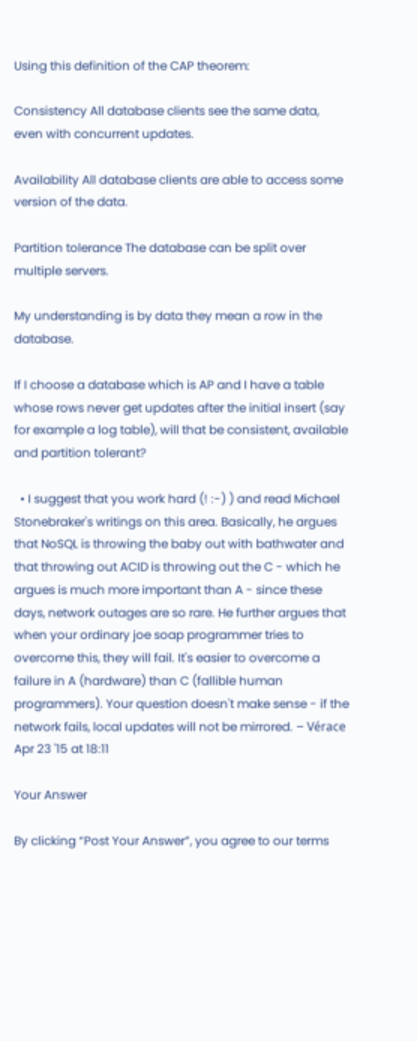Using this definition of the CAP theorem:

Consistency All database clients see the same data, even with concurrent updates.

Availability All database clients are able to access some version of the data.

Partition tolerance The database can be split over multiple servers.

My understanding is by data they mean a row in the database.

If I choose a database which is AP and I have a table whose rows never get updates after the initial insert (say for example a log table), will that be consistent, available and partition tolerant?

  • I suggest that you work hard (! :-) ) and read Michael Stonebraker's writings on this area. Basically, he argues that NoSQL is throwing the baby out with bathwater and that throwing out ACID is throwing out the C - which he argues is much more important than A - since these days, network outages are so rare. He further argues that when your ordinary joe soap programmer tries to overcome this, they will fail. It's easier to overcome a failure in A (hardware) than C (fallible human programmers). Your question doesn't make sense - if the network fails, local updates will not be mirrored. – Vérace Apr 23 '15 at 18:11

Your Answer

By clicking “Post Your Answer”, you agree to our terms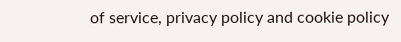of service, privacy policy and cookie policy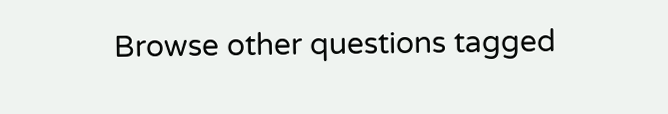Browse other questions tagged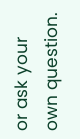or ask your own question.